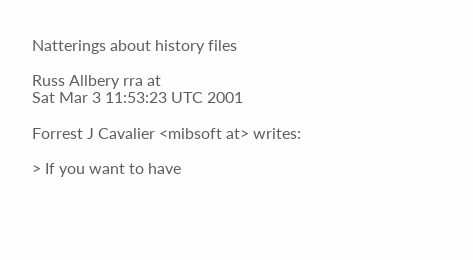Natterings about history files

Russ Allbery rra at
Sat Mar 3 11:53:23 UTC 2001

Forrest J Cavalier <mibsoft at> writes:

> If you want to have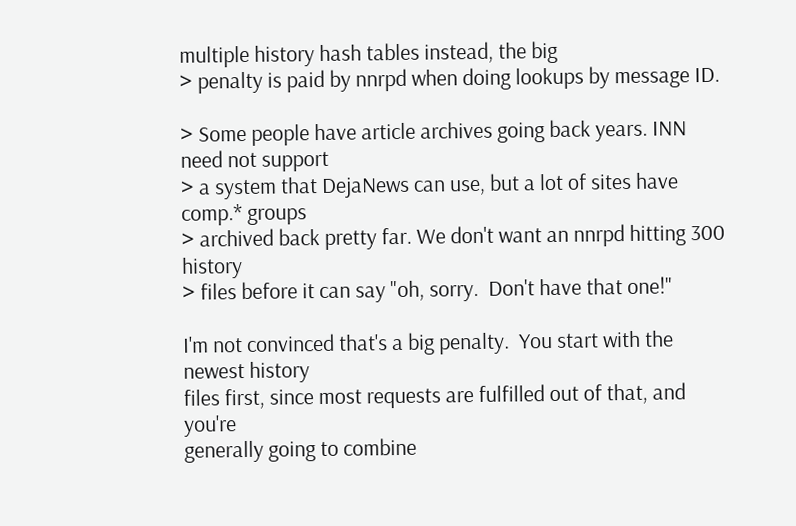multiple history hash tables instead, the big
> penalty is paid by nnrpd when doing lookups by message ID.

> Some people have article archives going back years. INN need not support
> a system that DejaNews can use, but a lot of sites have comp.* groups
> archived back pretty far. We don't want an nnrpd hitting 300 history
> files before it can say "oh, sorry.  Don't have that one!"

I'm not convinced that's a big penalty.  You start with the newest history
files first, since most requests are fulfilled out of that, and you're
generally going to combine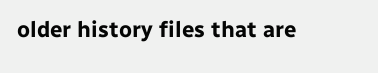older history files that are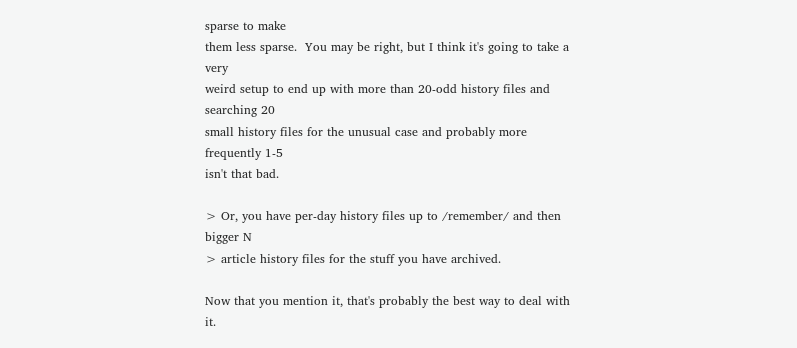sparse to make
them less sparse.  You may be right, but I think it's going to take a very
weird setup to end up with more than 20-odd history files and searching 20
small history files for the unusual case and probably more frequently 1-5
isn't that bad.

> Or, you have per-day history files up to /remember/ and then bigger N
> article history files for the stuff you have archived.

Now that you mention it, that's probably the best way to deal with it.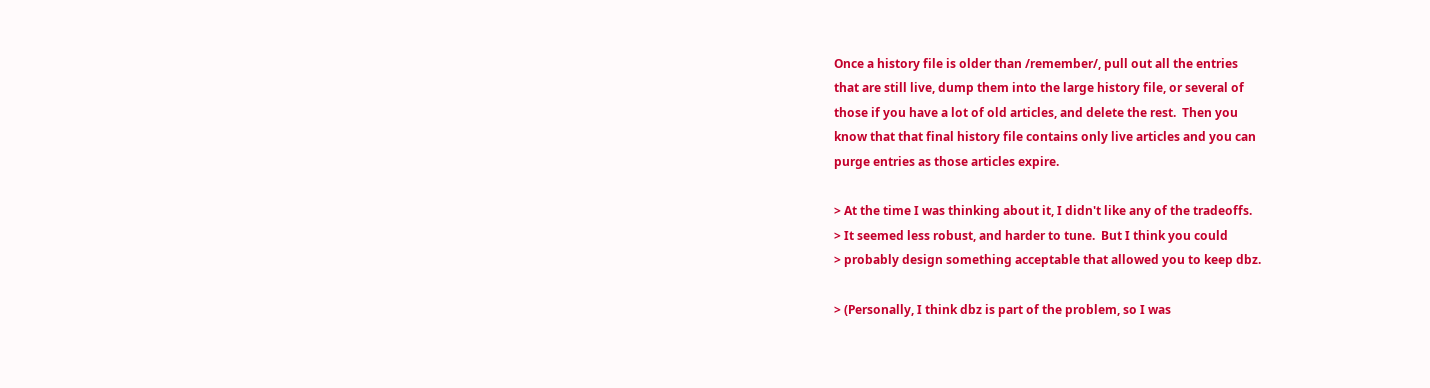Once a history file is older than /remember/, pull out all the entries
that are still live, dump them into the large history file, or several of
those if you have a lot of old articles, and delete the rest.  Then you
know that that final history file contains only live articles and you can
purge entries as those articles expire.

> At the time I was thinking about it, I didn't like any of the tradeoffs.
> It seemed less robust, and harder to tune.  But I think you could
> probably design something acceptable that allowed you to keep dbz.

> (Personally, I think dbz is part of the problem, so I was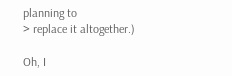planning to
> replace it altogether.)

Oh, I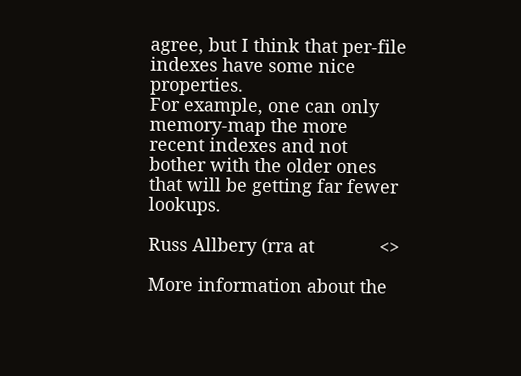agree, but I think that per-file indexes have some nice properties.
For example, one can only memory-map the more recent indexes and not
bother with the older ones that will be getting far fewer lookups.

Russ Allbery (rra at             <>

More information about the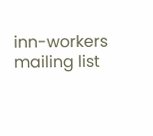inn-workers mailing list